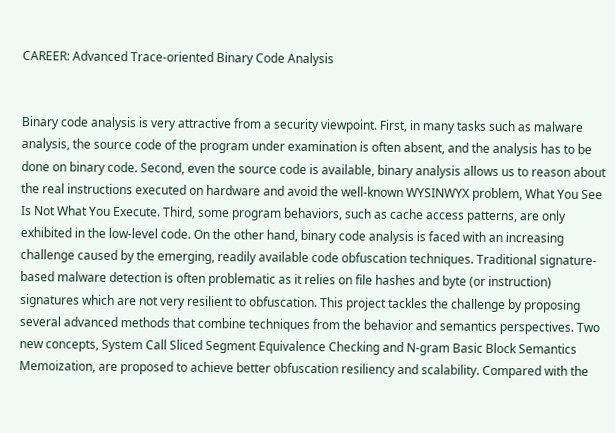CAREER: Advanced Trace-oriented Binary Code Analysis


Binary code analysis is very attractive from a security viewpoint. First, in many tasks such as malware analysis, the source code of the program under examination is often absent, and the analysis has to be done on binary code. Second, even the source code is available, binary analysis allows us to reason about the real instructions executed on hardware and avoid the well-known WYSINWYX problem, What You See Is Not What You Execute. Third, some program behaviors, such as cache access patterns, are only exhibited in the low-level code. On the other hand, binary code analysis is faced with an increasing challenge caused by the emerging, readily available code obfuscation techniques. Traditional signature-based malware detection is often problematic as it relies on file hashes and byte (or instruction) signatures which are not very resilient to obfuscation. This project tackles the challenge by proposing several advanced methods that combine techniques from the behavior and semantics perspectives. Two new concepts, System Call Sliced Segment Equivalence Checking and N-gram Basic Block Semantics Memoization, are proposed to achieve better obfuscation resiliency and scalability. Compared with the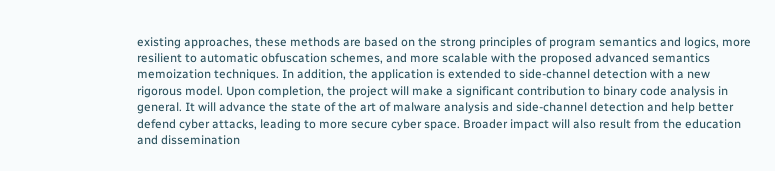existing approaches, these methods are based on the strong principles of program semantics and logics, more resilient to automatic obfuscation schemes, and more scalable with the proposed advanced semantics memoization techniques. In addition, the application is extended to side-channel detection with a new rigorous model. Upon completion, the project will make a significant contribution to binary code analysis in general. It will advance the state of the art of malware analysis and side-channel detection and help better defend cyber attacks, leading to more secure cyber space. Broader impact will also result from the education and dissemination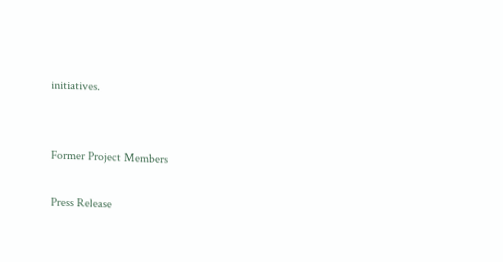initiatives.


Former Project Members

Press Release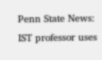Penn State News: IST professor uses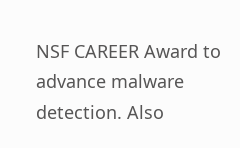NSF CAREER Award to advance malware detection. Also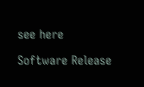see here

Software Release